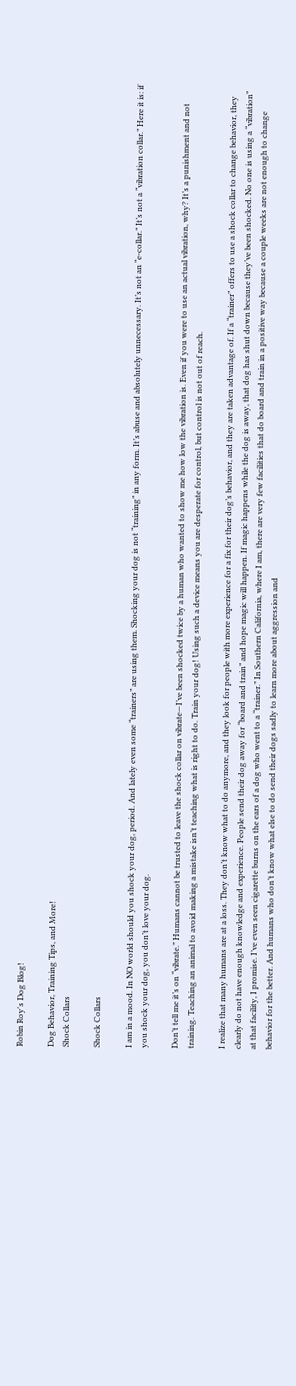Robin Roy's Dog Blog!

Dog Behavior, Training Tips, and More!
Shock Collars

Shock Collars

I am in a mood. In NO world should you shock your dog, period. And lately even some “trainers” are using them. Shocking your dog is not “training” in any form. It’s abuse and absolutely unnecessary. It’s not an “e-collar.” It’s not a “vibration collar.” Here it is: if you shock your dog, you don’t love your dog.

Don’t tell me it’s on “vibrate.” Humans cannot be trusted to leave the shock collar on vibrate—I’ve been shocked twice by a human who wanted to show me how low the vibration is. Even if you were to use an actual vibration, why? It’s a punishment and not training. Teaching an animal to avoid making a mistake isn’t teaching what is right to do. Train your dog! Using such a device means you are desperate for control, but control is not out of reach.

I realize that many humans are at a loss. They don’t know what to do anymore, and they look for people with more experience for a fix for their dog’s behavior, and they are taken advantage of. If a “trainer” offers to use a shock collar to change behavior, they clearly do not have enough knowledge and experience. People send their dog away for “board and train” and hope magic will happen. If magic happens while the dog is away, that dog has shut down because they’ve been shocked. No one is using a “vibration” at that facility, I promise. I’ve even seen cigarette burns on the ears of a dog who went to a “trainer.” In Southern California, where I am, there are very few facilities that do board and train in a positive way because a couple weeks are not enough to change behavior for the better. And humans who don’t know what else to do send their dogs sadly to learn more about aggression and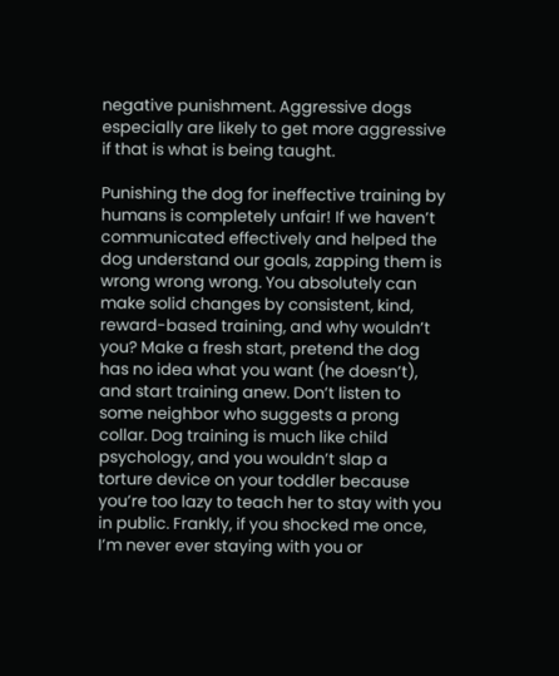negative punishment. Aggressive dogs especially are likely to get more aggressive if that is what is being taught.

Punishing the dog for ineffective training by humans is completely unfair! If we haven’t communicated effectively and helped the dog understand our goals, zapping them is wrong wrong wrong. You absolutely can make solid changes by consistent, kind, reward-based training, and why wouldn’t you? Make a fresh start, pretend the dog has no idea what you want (he doesn’t), and start training anew. Don’t listen to some neighbor who suggests a prong collar. Dog training is much like child psychology, and you wouldn’t slap a torture device on your toddler because you’re too lazy to teach her to stay with you in public. Frankly, if you shocked me once, I’m never ever staying with you or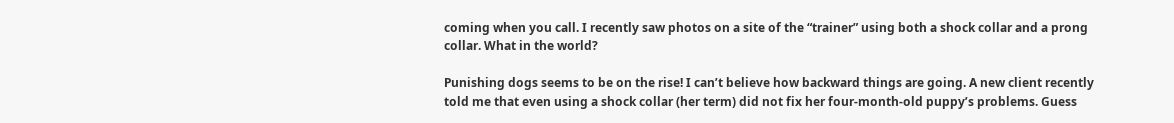coming when you call. I recently saw photos on a site of the “trainer” using both a shock collar and a prong collar. What in the world?

Punishing dogs seems to be on the rise! I can’t believe how backward things are going. A new client recently told me that even using a shock collar (her term) did not fix her four-month-old puppy’s problems. Guess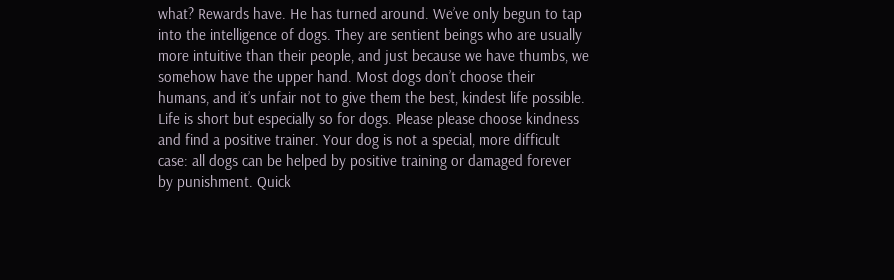what? Rewards have. He has turned around. We’ve only begun to tap into the intelligence of dogs. They are sentient beings who are usually more intuitive than their people, and just because we have thumbs, we somehow have the upper hand. Most dogs don’t choose their humans, and it’s unfair not to give them the best, kindest life possible. Life is short but especially so for dogs. Please please choose kindness and find a positive trainer. Your dog is not a special, more difficult case: all dogs can be helped by positive training or damaged forever by punishment. Quick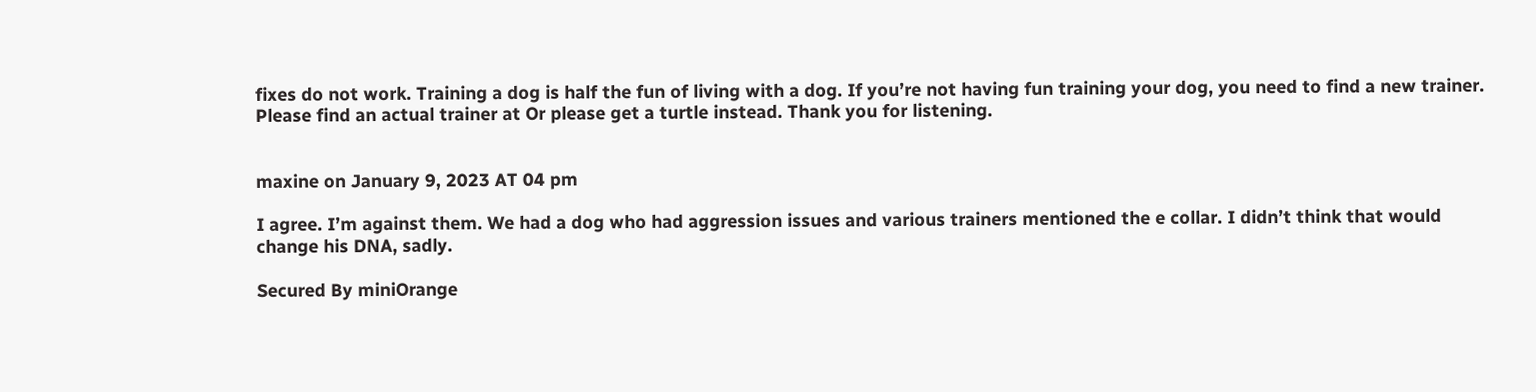fixes do not work. Training a dog is half the fun of living with a dog. If you’re not having fun training your dog, you need to find a new trainer. Please find an actual trainer at Or please get a turtle instead. Thank you for listening.


maxine on January 9, 2023 AT 04 pm

I agree. I’m against them. We had a dog who had aggression issues and various trainers mentioned the e collar. I didn’t think that would change his DNA, sadly.

Secured By miniOrange